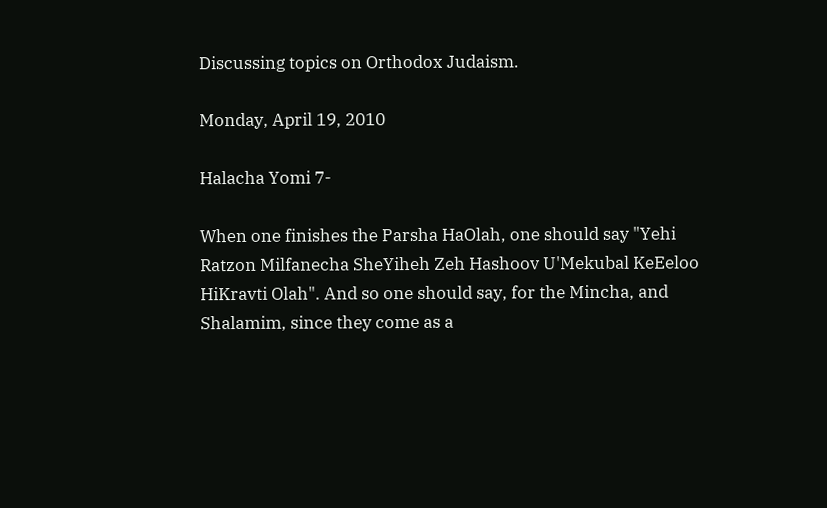Discussing topics on Orthodox Judaism.

Monday, April 19, 2010

Halacha Yomi 7-

When one finishes the Parsha HaOlah, one should say "Yehi Ratzon Milfanecha SheYiheh Zeh Hashoov U'Mekubal KeEeloo HiKravti Olah". And so one should say, for the Mincha, and Shalamim, since they come as a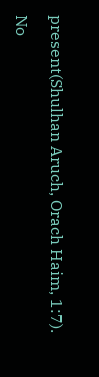present(Shulhan Aruch, Orach Haim, 1:7).

No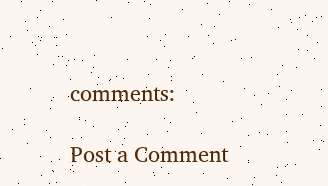comments:

Post a Comment